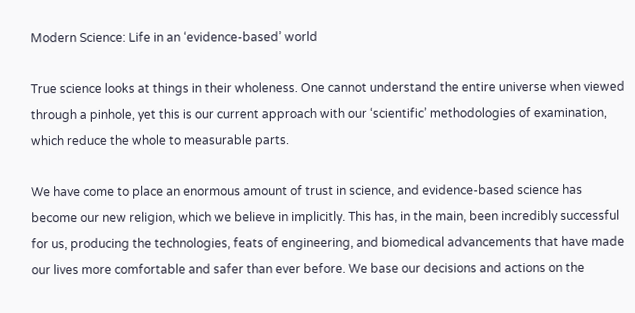Modern Science: Life in an ‘evidence-based’ world

True science looks at things in their wholeness. One cannot understand the entire universe when viewed through a pinhole, yet this is our current approach with our ‘scientific’ methodologies of examination, which reduce the whole to measurable parts.

We have come to place an enormous amount of trust in science, and evidence-based science has become our new religion, which we believe in implicitly. This has, in the main, been incredibly successful for us, producing the technologies, feats of engineering, and biomedical advancements that have made our lives more comfortable and safer than ever before. We base our decisions and actions on the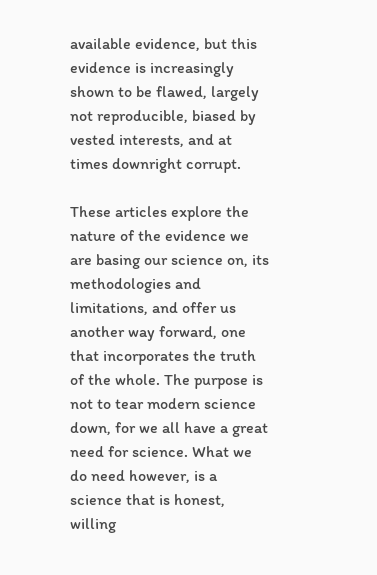available evidence, but this evidence is increasingly shown to be flawed, largely not reproducible, biased by vested interests, and at times downright corrupt.

These articles explore the nature of the evidence we are basing our science on, its methodologies and limitations, and offer us another way forward, one that incorporates the truth of the whole. The purpose is not to tear modern science down, for we all have a great need for science. What we do need however, is a science that is honest, willing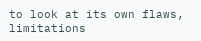to look at its own flaws, limitations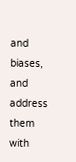and biases, and address them with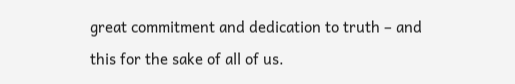great commitment and dedication to truth – and this for the sake of all of us.